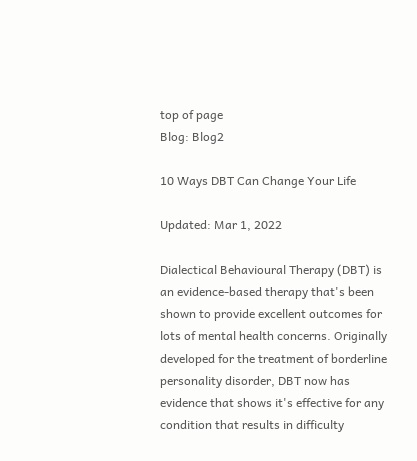top of page
Blog: Blog2

10 Ways DBT Can Change Your Life

Updated: Mar 1, 2022

Dialectical Behavioural Therapy (DBT) is an evidence-based therapy that's been shown to provide excellent outcomes for lots of mental health concerns. Originally developed for the treatment of borderline personality disorder, DBT now has evidence that shows it's effective for any condition that results in difficulty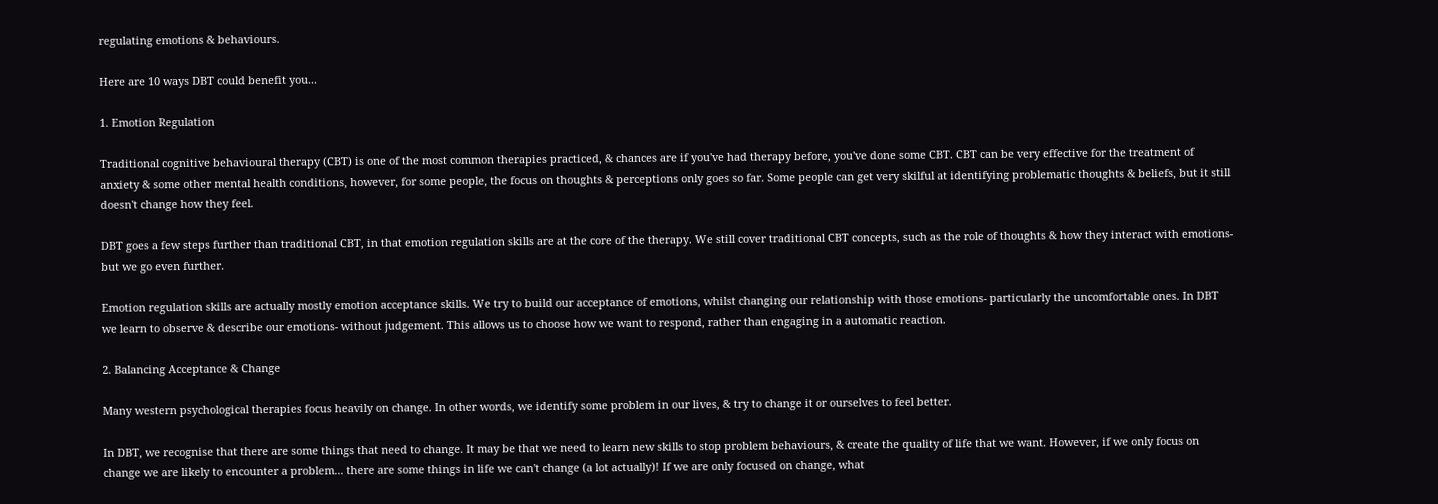regulating emotions & behaviours.

Here are 10 ways DBT could benefit you...

1. Emotion Regulation

Traditional cognitive behavioural therapy (CBT) is one of the most common therapies practiced, & chances are if you've had therapy before, you've done some CBT. CBT can be very effective for the treatment of anxiety & some other mental health conditions, however, for some people, the focus on thoughts & perceptions only goes so far. Some people can get very skilful at identifying problematic thoughts & beliefs, but it still doesn't change how they feel.

DBT goes a few steps further than traditional CBT, in that emotion regulation skills are at the core of the therapy. We still cover traditional CBT concepts, such as the role of thoughts & how they interact with emotions- but we go even further.

Emotion regulation skills are actually mostly emotion acceptance skills. We try to build our acceptance of emotions, whilst changing our relationship with those emotions- particularly the uncomfortable ones. In DBT we learn to observe & describe our emotions- without judgement. This allows us to choose how we want to respond, rather than engaging in a automatic reaction.

2. Balancing Acceptance & Change

Many western psychological therapies focus heavily on change. In other words, we identify some problem in our lives, & try to change it or ourselves to feel better.

In DBT, we recognise that there are some things that need to change. It may be that we need to learn new skills to stop problem behaviours, & create the quality of life that we want. However, if we only focus on change we are likely to encounter a problem... there are some things in life we can't change (a lot actually)! If we are only focused on change, what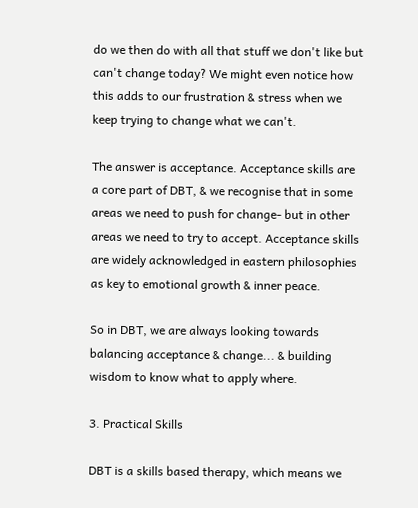do we then do with all that stuff we don't like but can't change today? We might even notice how this adds to our frustration & stress when we keep trying to change what we can't.

The answer is acceptance. Acceptance skills are a core part of DBT, & we recognise that in some areas we need to push for change- but in other areas we need to try to accept. Acceptance skills are widely acknowledged in eastern philosophies as key to emotional growth & inner peace.

So in DBT, we are always looking towards balancing acceptance & change... & building wisdom to know what to apply where.

3. Practical Skills

DBT is a skills based therapy, which means we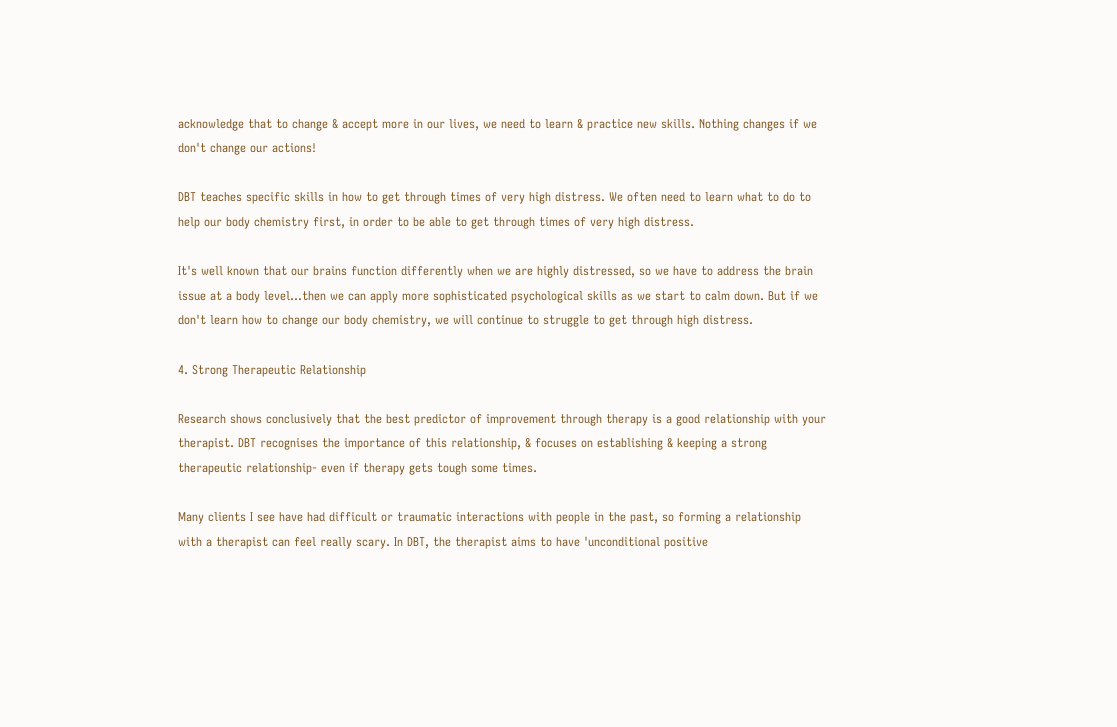acknowledge that to change & accept more in our lives, we need to learn & practice new skills. Nothing changes if we don't change our actions!

DBT teaches specific skills in how to get through times of very high distress. We often need to learn what to do to help our body chemistry first, in order to be able to get through times of very high distress.

It's well known that our brains function differently when we are highly distressed, so we have to address the brain issue at a body level...then we can apply more sophisticated psychological skills as we start to calm down. But if we don't learn how to change our body chemistry, we will continue to struggle to get through high distress.

4. Strong Therapeutic Relationship

Research shows conclusively that the best predictor of improvement through therapy is a good relationship with your therapist. DBT recognises the importance of this relationship, & focuses on establishing & keeping a strong therapeutic relationship- even if therapy gets tough some times.

Many clients I see have had difficult or traumatic interactions with people in the past, so forming a relationship with a therapist can feel really scary. In DBT, the therapist aims to have 'unconditional positive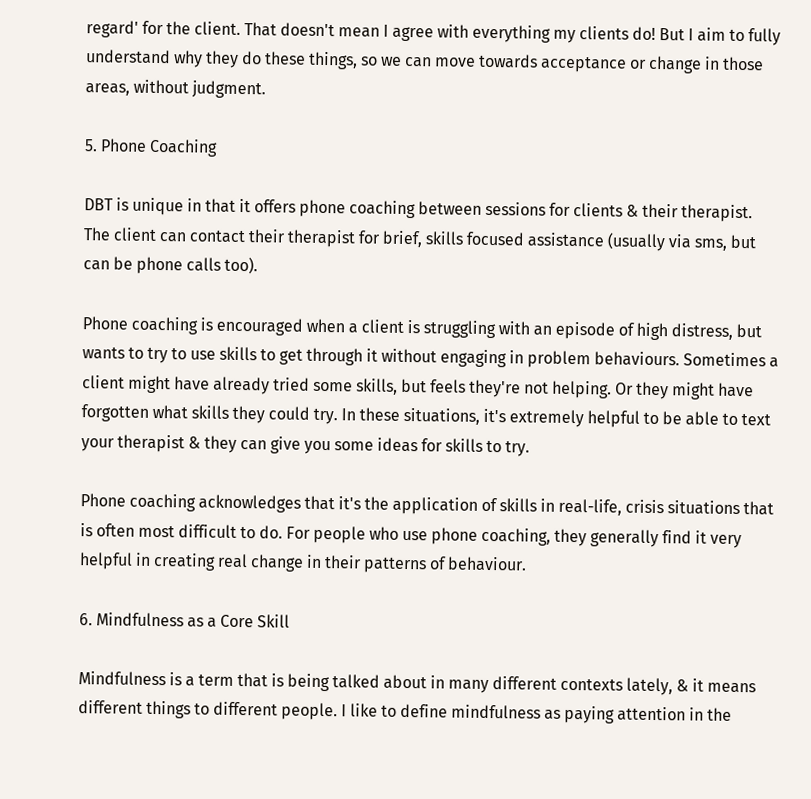regard' for the client. That doesn't mean I agree with everything my clients do! But I aim to fully understand why they do these things, so we can move towards acceptance or change in those areas, without judgment.

5. Phone Coaching

DBT is unique in that it offers phone coaching between sessions for clients & their therapist. The client can contact their therapist for brief, skills focused assistance (usually via sms, but can be phone calls too).

Phone coaching is encouraged when a client is struggling with an episode of high distress, but wants to try to use skills to get through it without engaging in problem behaviours. Sometimes a client might have already tried some skills, but feels they're not helping. Or they might have forgotten what skills they could try. In these situations, it's extremely helpful to be able to text your therapist & they can give you some ideas for skills to try.

Phone coaching acknowledges that it's the application of skills in real-life, crisis situations that is often most difficult to do. For people who use phone coaching, they generally find it very helpful in creating real change in their patterns of behaviour.

6. Mindfulness as a Core Skill

Mindfulness is a term that is being talked about in many different contexts lately, & it means different things to different people. I like to define mindfulness as paying attention in the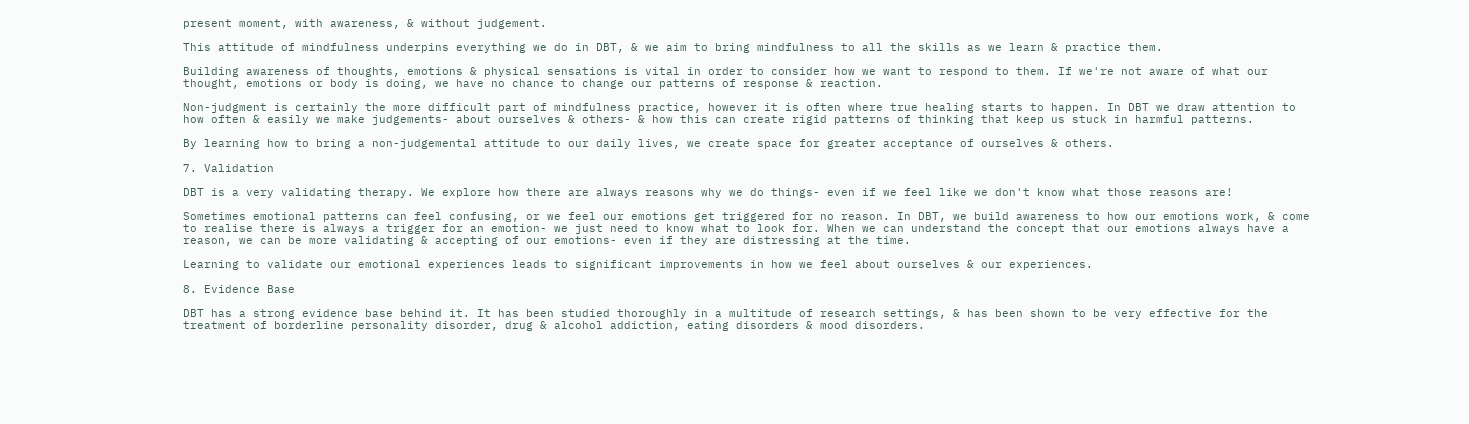present moment, with awareness, & without judgement.

This attitude of mindfulness underpins everything we do in DBT, & we aim to bring mindfulness to all the skills as we learn & practice them.

Building awareness of thoughts, emotions & physical sensations is vital in order to consider how we want to respond to them. If we're not aware of what our thought, emotions or body is doing, we have no chance to change our patterns of response & reaction.

Non-judgment is certainly the more difficult part of mindfulness practice, however it is often where true healing starts to happen. In DBT we draw attention to how often & easily we make judgements- about ourselves & others- & how this can create rigid patterns of thinking that keep us stuck in harmful patterns.

By learning how to bring a non-judgemental attitude to our daily lives, we create space for greater acceptance of ourselves & others.

7. Validation

DBT is a very validating therapy. We explore how there are always reasons why we do things- even if we feel like we don't know what those reasons are!

Sometimes emotional patterns can feel confusing, or we feel our emotions get triggered for no reason. In DBT, we build awareness to how our emotions work, & come to realise there is always a trigger for an emotion- we just need to know what to look for. When we can understand the concept that our emotions always have a reason, we can be more validating & accepting of our emotions- even if they are distressing at the time.

Learning to validate our emotional experiences leads to significant improvements in how we feel about ourselves & our experiences.

8. Evidence Base

DBT has a strong evidence base behind it. It has been studied thoroughly in a multitude of research settings, & has been shown to be very effective for the treatment of borderline personality disorder, drug & alcohol addiction, eating disorders & mood disorders.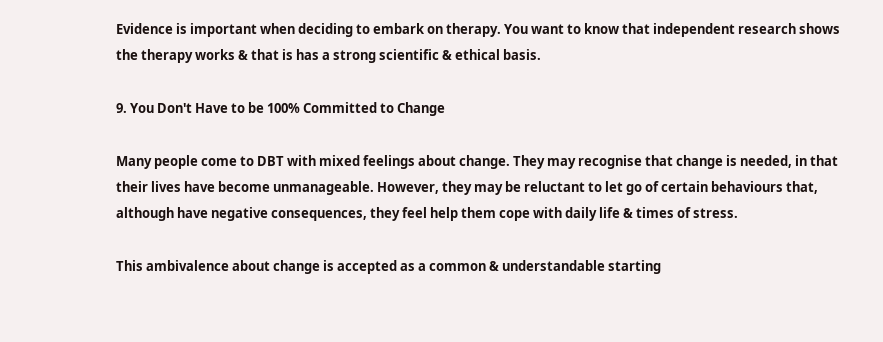Evidence is important when deciding to embark on therapy. You want to know that independent research shows the therapy works & that is has a strong scientific & ethical basis.

9. You Don't Have to be 100% Committed to Change

Many people come to DBT with mixed feelings about change. They may recognise that change is needed, in that their lives have become unmanageable. However, they may be reluctant to let go of certain behaviours that, although have negative consequences, they feel help them cope with daily life & times of stress.

This ambivalence about change is accepted as a common & understandable starting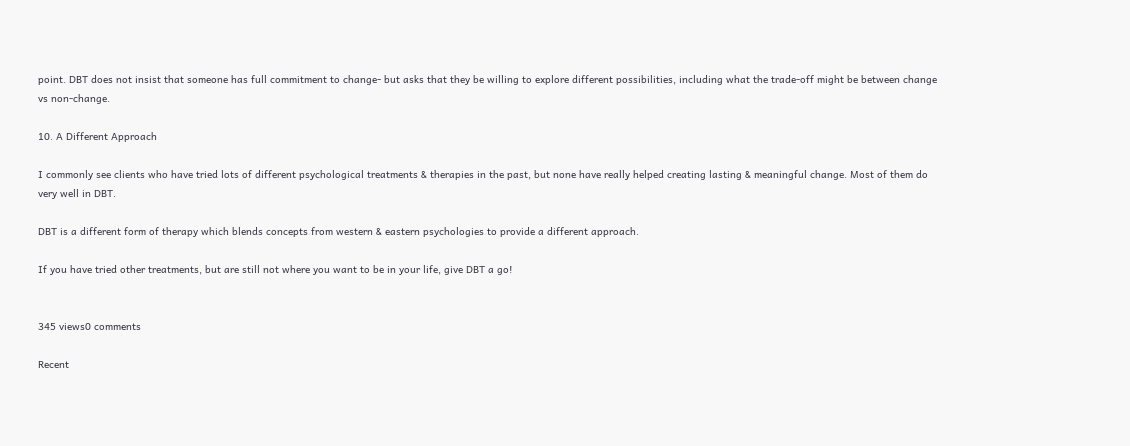point. DBT does not insist that someone has full commitment to change- but asks that they be willing to explore different possibilities, including what the trade-off might be between change vs non-change.

10. A Different Approach

I commonly see clients who have tried lots of different psychological treatments & therapies in the past, but none have really helped creating lasting & meaningful change. Most of them do very well in DBT.

DBT is a different form of therapy which blends concepts from western & eastern psychologies to provide a different approach.

If you have tried other treatments, but are still not where you want to be in your life, give DBT a go!


345 views0 comments

Recent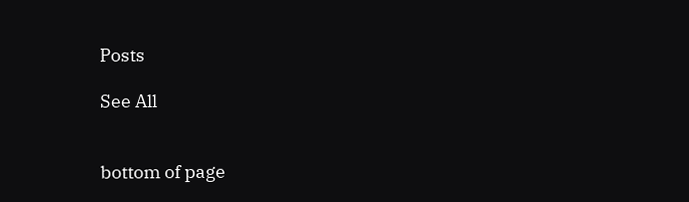Posts

See All


bottom of page